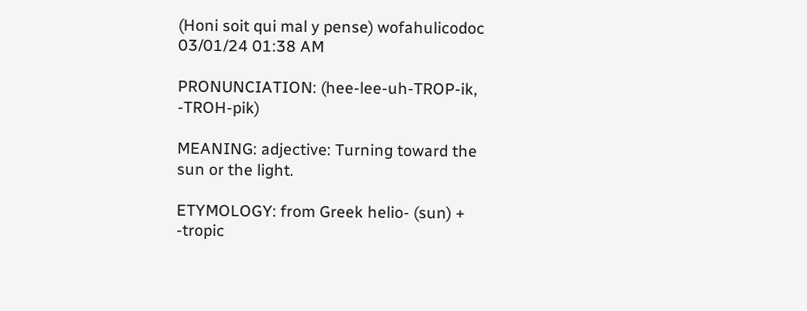(Honi soit qui mal y pense) wofahulicodoc 03/01/24 01:38 AM

PRONUNCIATION: (hee-lee-uh-TROP-ik, -TROH-pik)

MEANING: adjective: Turning toward the sun or the light.

ETYMOLOGY: from Greek helio- (sun) + -tropic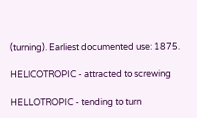(turning). Earliest documented use: 1875.

HELlCOTROPIC - attracted to screwing

HELLOTROPIC - tending to turn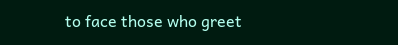to face those who greet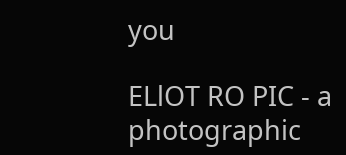you

ELlOT RO PIC - a photographic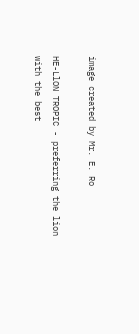image created by Mr. E. Ro

HE-LlON TROPIC - preferring the lion with the best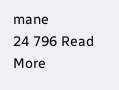mane
24 796 Read More